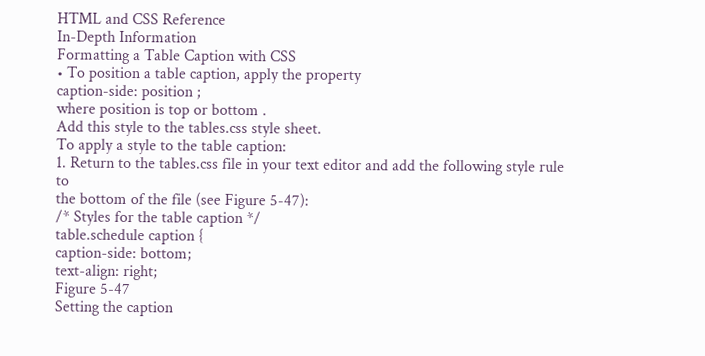HTML and CSS Reference
In-Depth Information
Formatting a Table Caption with CSS
• To position a table caption, apply the property
caption-side: position ;
where position is top or bottom .
Add this style to the tables.css style sheet.
To apply a style to the table caption:
1. Return to the tables.css file in your text editor and add the following style rule to
the bottom of the file (see Figure 5-47):
/* Styles for the table caption */
table.schedule caption {
caption-side: bottom;
text-align: right;
Figure 5-47
Setting the caption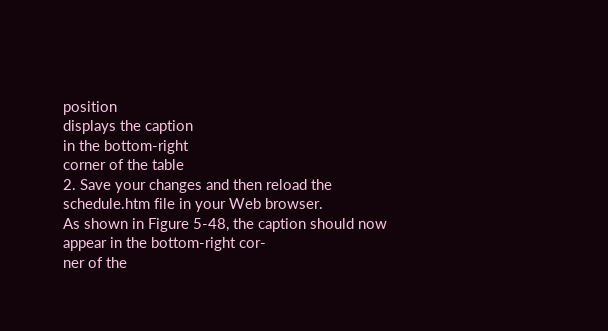position
displays the caption
in the bottom-right
corner of the table
2. Save your changes and then reload the schedule.htm file in your Web browser.
As shown in Figure 5-48, the caption should now appear in the bottom-right cor-
ner of the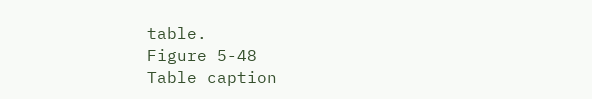table.
Figure 5-48
Table caption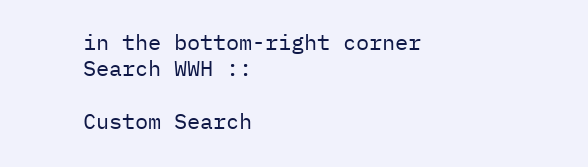in the bottom-right corner
Search WWH ::

Custom Search